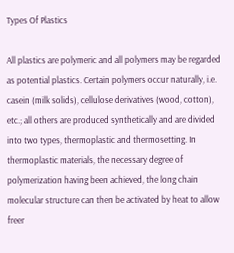Types Of Plastics

All plastics are polymeric and all polymers may be regarded as potential plastics. Certain polymers occur naturally, i.e. casein (milk solids), cellulose derivatives (wood, cotton), etc.; all others are produced synthetically and are divided into two types, thermoplastic and thermosetting. In thermoplastic materials, the necessary degree of polymerization having been achieved, the long chain molecular structure can then be activated by heat to allow freer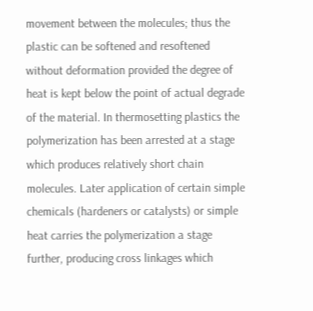movement between the molecules; thus the plastic can be softened and resoftened without deformation provided the degree of heat is kept below the point of actual degrade of the material. In thermosetting plastics the polymerization has been arrested at a stage which produces relatively short chain molecules. Later application of certain simple chemicals (hardeners or catalysts) or simple heat carries the polymerization a stage further, producing cross linkages which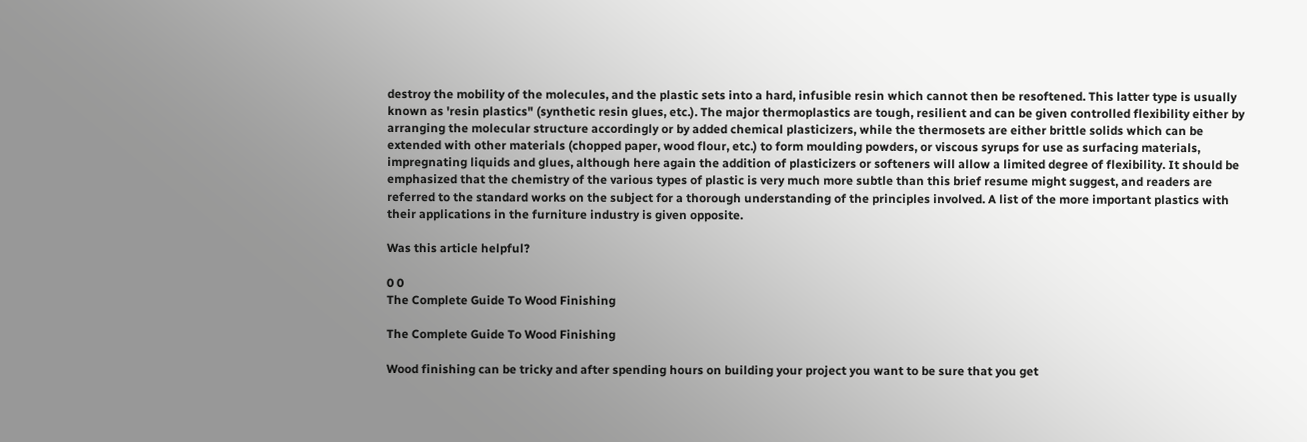destroy the mobility of the molecules, and the plastic sets into a hard, infusible resin which cannot then be resoftened. This latter type is usually known as 'resin plastics" (synthetic resin glues, etc.). The major thermoplastics are tough, resilient and can be given controlled flexibility either by arranging the molecular structure accordingly or by added chemical plasticizers, while the thermosets are either brittle solids which can be extended with other materials (chopped paper, wood flour, etc.) to form moulding powders, or viscous syrups for use as surfacing materials, impregnating liquids and glues, although here again the addition of plasticizers or softeners will allow a limited degree of flexibility. It should be emphasized that the chemistry of the various types of plastic is very much more subtle than this brief resume might suggest, and readers are referred to the standard works on the subject for a thorough understanding of the principles involved. A list of the more important plastics with their applications in the furniture industry is given opposite.

Was this article helpful?

0 0
The Complete Guide To Wood Finishing

The Complete Guide To Wood Finishing

Wood finishing can be tricky and after spending hours on building your project you want to be sure that you get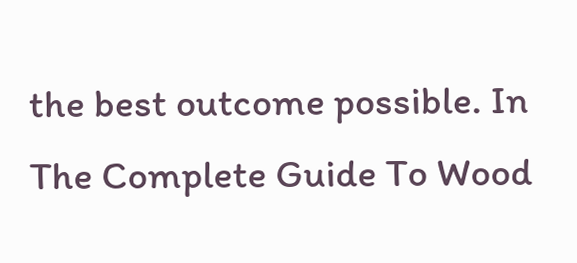the best outcome possible. In The Complete Guide To Wood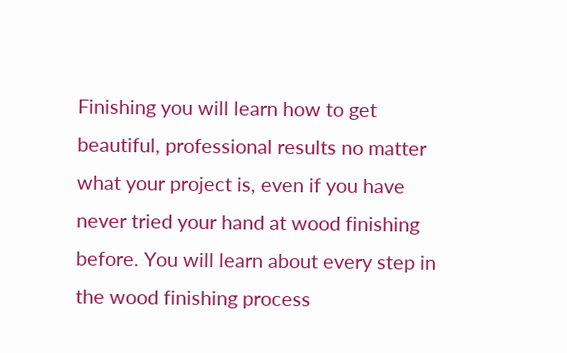Finishing you will learn how to get beautiful, professional results no matter what your project is, even if you have never tried your hand at wood finishing before. You will learn about every step in the wood finishing process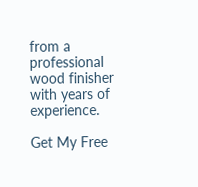from a professional wood finisher with years of experience.

Get My Free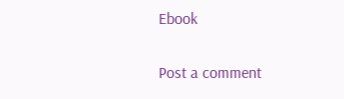Ebook

Post a comment